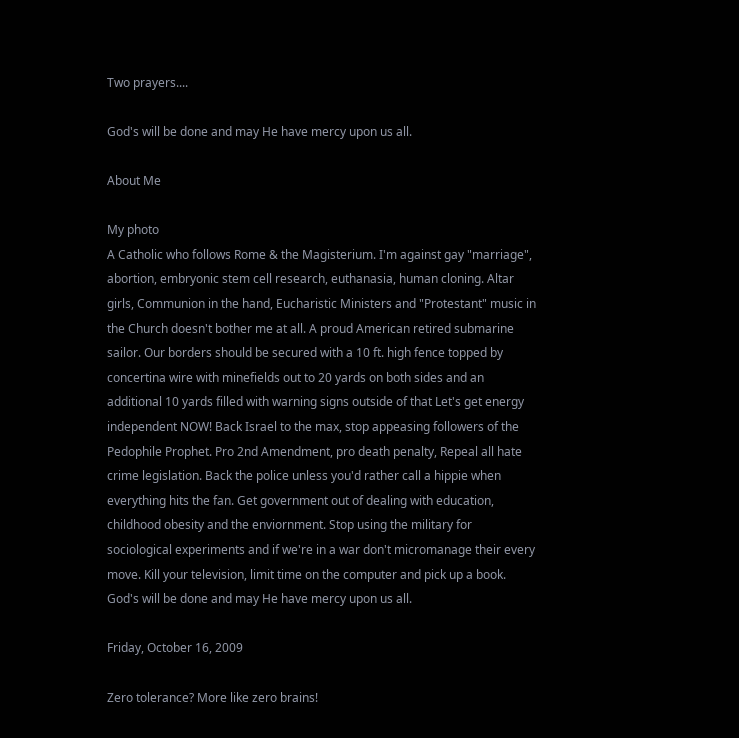Two prayers....

God's will be done and may He have mercy upon us all.

About Me

My photo
A Catholic who follows Rome & the Magisterium. I'm against gay "marriage", abortion, embryonic stem cell research, euthanasia, human cloning. Altar girls, Communion in the hand, Eucharistic Ministers and "Protestant" music in the Church doesn't bother me at all. A proud American retired submarine sailor. Our borders should be secured with a 10 ft. high fence topped by concertina wire with minefields out to 20 yards on both sides and an additional 10 yards filled with warning signs outside of that Let's get energy independent NOW! Back Israel to the max, stop appeasing followers of the Pedophile Prophet. Pro 2nd Amendment, pro death penalty, Repeal all hate crime legislation. Back the police unless you'd rather call a hippie when everything hits the fan. Get government out of dealing with education, childhood obesity and the enviornment. Stop using the military for sociological experiments and if we're in a war don't micromanage their every move. Kill your television, limit time on the computer and pick up a book. God's will be done and may He have mercy upon us all.

Friday, October 16, 2009

Zero tolerance? More like zero brains!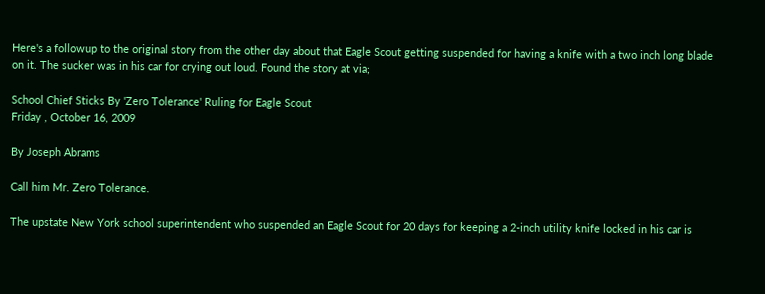Here's a followup to the original story from the other day about that Eagle Scout getting suspended for having a knife with a two inch long blade on it. The sucker was in his car for crying out loud. Found the story at via;

School Chief Sticks By 'Zero Tolerance' Ruling for Eagle Scout
Friday , October 16, 2009

By Joseph Abrams

Call him Mr. Zero Tolerance.

The upstate New York school superintendent who suspended an Eagle Scout for 20 days for keeping a 2-inch utility knife locked in his car is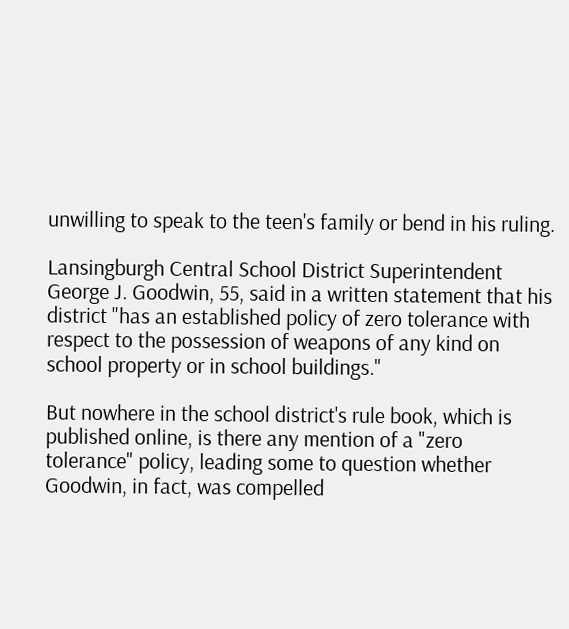unwilling to speak to the teen's family or bend in his ruling.

Lansingburgh Central School District Superintendent George J. Goodwin, 55, said in a written statement that his district "has an established policy of zero tolerance with respect to the possession of weapons of any kind on school property or in school buildings."

But nowhere in the school district's rule book, which is published online, is there any mention of a "zero tolerance" policy, leading some to question whether Goodwin, in fact, was compelled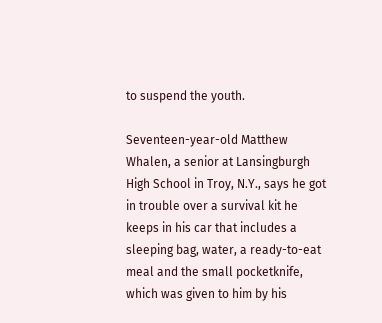to suspend the youth.

Seventeen-year-old Matthew Whalen, a senior at Lansingburgh High School in Troy, N.Y., says he got in trouble over a survival kit he keeps in his car that includes a sleeping bag, water, a ready-to-eat meal and the small pocketknife, which was given to him by his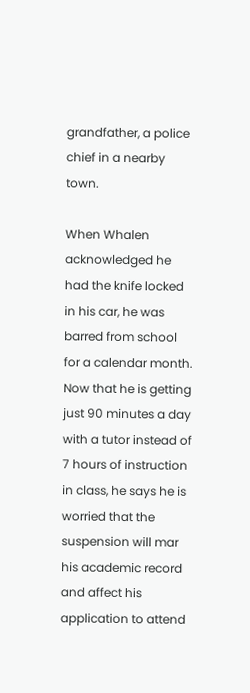grandfather, a police chief in a nearby town.

When Whalen acknowledged he had the knife locked in his car, he was barred from school for a calendar month. Now that he is getting just 90 minutes a day with a tutor instead of 7 hours of instruction in class, he says he is worried that the suspension will mar his academic record and affect his application to attend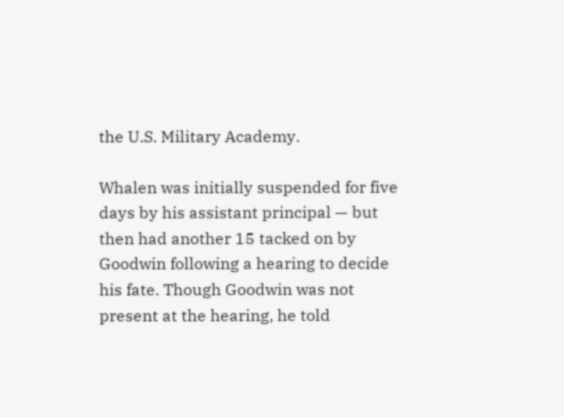the U.S. Military Academy.

Whalen was initially suspended for five days by his assistant principal — but then had another 15 tacked on by Goodwin following a hearing to decide his fate. Though Goodwin was not present at the hearing, he told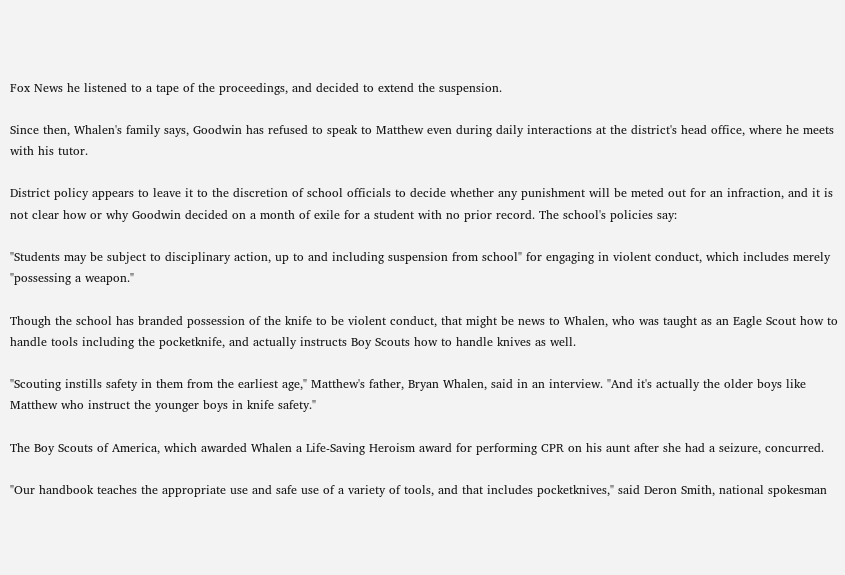Fox News he listened to a tape of the proceedings, and decided to extend the suspension.

Since then, Whalen's family says, Goodwin has refused to speak to Matthew even during daily interactions at the district's head office, where he meets with his tutor.

District policy appears to leave it to the discretion of school officials to decide whether any punishment will be meted out for an infraction, and it is not clear how or why Goodwin decided on a month of exile for a student with no prior record. The school's policies say:

"Students may be subject to disciplinary action, up to and including suspension from school" for engaging in violent conduct, which includes merely "possessing a weapon."

Though the school has branded possession of the knife to be violent conduct, that might be news to Whalen, who was taught as an Eagle Scout how to handle tools including the pocketknife, and actually instructs Boy Scouts how to handle knives as well.

"Scouting instills safety in them from the earliest age," Matthew's father, Bryan Whalen, said in an interview. "And it's actually the older boys like Matthew who instruct the younger boys in knife safety."

The Boy Scouts of America, which awarded Whalen a Life-Saving Heroism award for performing CPR on his aunt after she had a seizure, concurred.

"Our handbook teaches the appropriate use and safe use of a variety of tools, and that includes pocketknives," said Deron Smith, national spokesman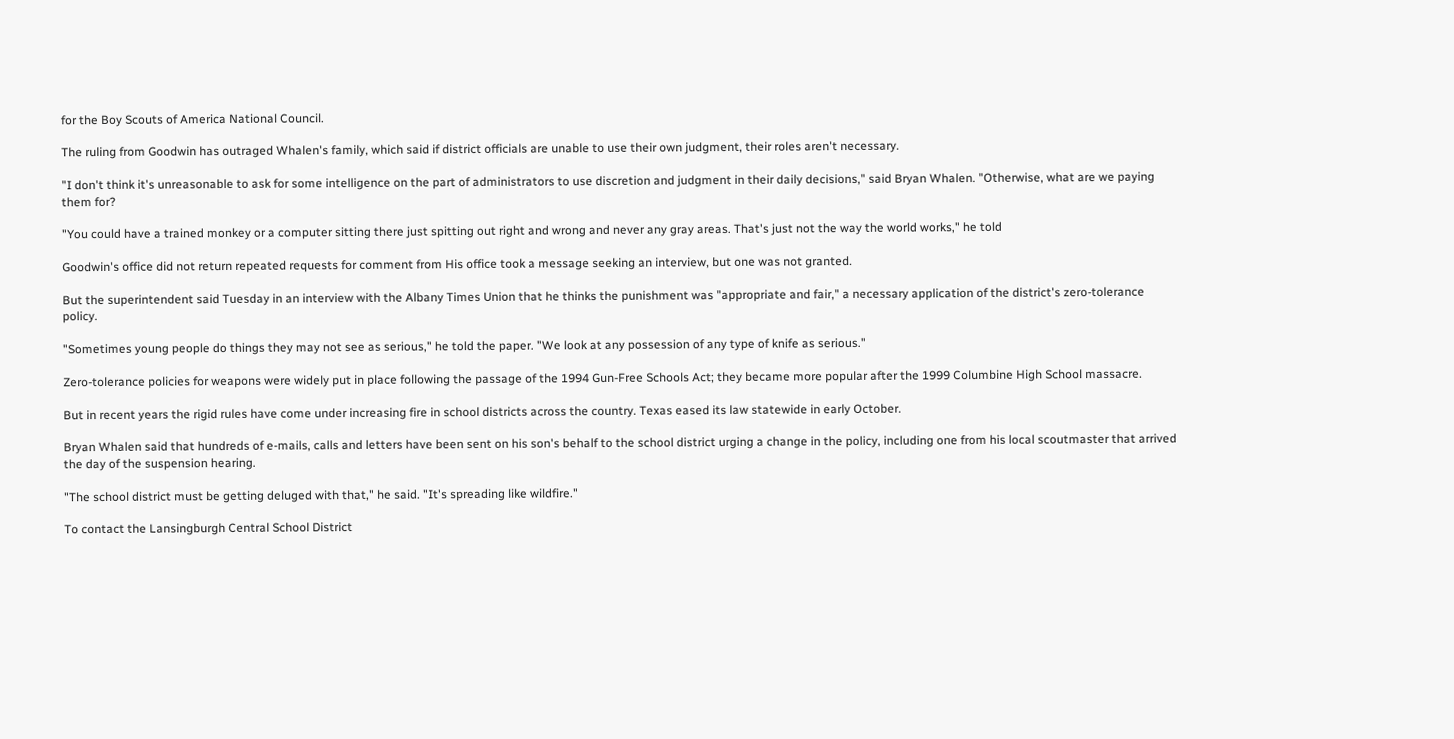for the Boy Scouts of America National Council.

The ruling from Goodwin has outraged Whalen's family, which said if district officials are unable to use their own judgment, their roles aren't necessary.

"I don't think it's unreasonable to ask for some intelligence on the part of administrators to use discretion and judgment in their daily decisions," said Bryan Whalen. "Otherwise, what are we paying them for?

"You could have a trained monkey or a computer sitting there just spitting out right and wrong and never any gray areas. That's just not the way the world works," he told

Goodwin's office did not return repeated requests for comment from His office took a message seeking an interview, but one was not granted.

But the superintendent said Tuesday in an interview with the Albany Times Union that he thinks the punishment was "appropriate and fair," a necessary application of the district's zero-tolerance policy.

"Sometimes young people do things they may not see as serious," he told the paper. "We look at any possession of any type of knife as serious."

Zero-tolerance policies for weapons were widely put in place following the passage of the 1994 Gun-Free Schools Act; they became more popular after the 1999 Columbine High School massacre.

But in recent years the rigid rules have come under increasing fire in school districts across the country. Texas eased its law statewide in early October.

Bryan Whalen said that hundreds of e-mails, calls and letters have been sent on his son's behalf to the school district urging a change in the policy, including one from his local scoutmaster that arrived the day of the suspension hearing.

"The school district must be getting deluged with that," he said. "It's spreading like wildfire."

To contact the Lansingburgh Central School District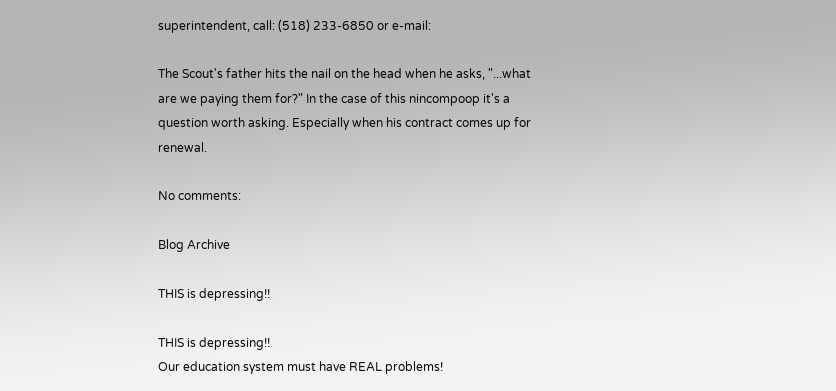superintendent, call: (518) 233-6850 or e-mail:

The Scout's father hits the nail on the head when he asks, "...what are we paying them for?" In the case of this nincompoop it's a question worth asking. Especially when his contract comes up for renewal.

No comments:

Blog Archive

THIS is depressing!!

THIS is depressing!!
Our education system must have REAL problems!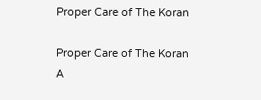Proper Care of The Koran

Proper Care of The Koran
A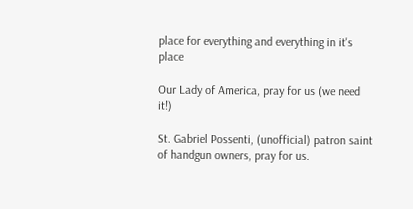place for everything and everything in it's place

Our Lady of America, pray for us (we need it!)

St. Gabriel Possenti, (unofficial) patron saint of handgun owners, pray for us.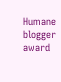Humane blogger award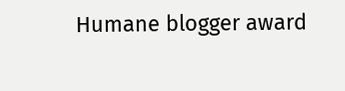Humane blogger award